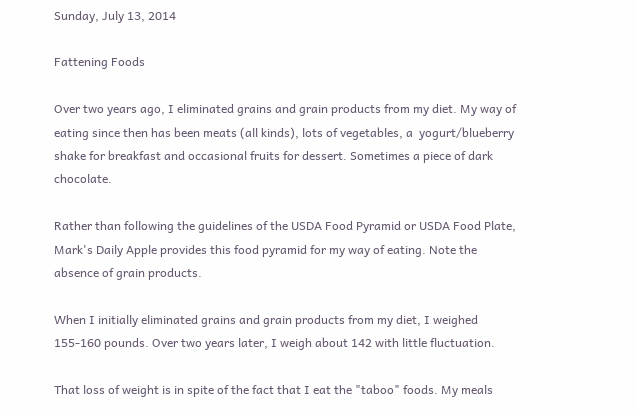Sunday, July 13, 2014

Fattening Foods

Over two years ago, I eliminated grains and grain products from my diet. My way of eating since then has been meats (all kinds), lots of vegetables, a  yogurt/blueberry shake for breakfast and occasional fruits for dessert. Sometimes a piece of dark chocolate.

Rather than following the guidelines of the USDA Food Pyramid or USDA Food Plate, Mark's Daily Apple provides this food pyramid for my way of eating. Note the absence of grain products.

When I initially eliminated grains and grain products from my diet, I weighed 155-160 pounds. Over two years later, I weigh about 142 with little fluctuation.

That loss of weight is in spite of the fact that I eat the "taboo" foods. My meals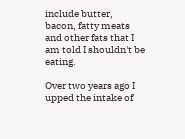include butter, bacon, fatty meats and other fats that I am told I shouldn't be eating.

Over two years ago I upped the intake of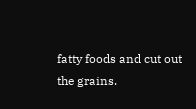fatty foods and cut out the grains.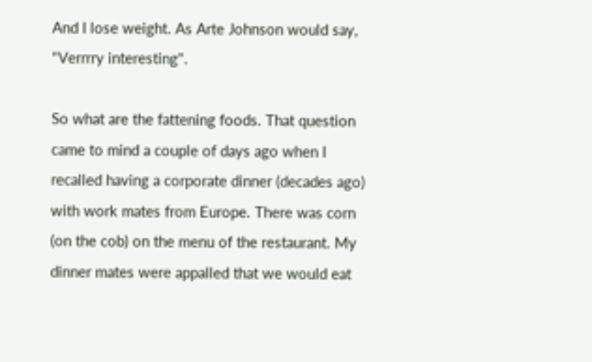And I lose weight. As Arte Johnson would say, "Verrrry interesting".

So what are the fattening foods. That question came to mind a couple of days ago when I recalled having a corporate dinner (decades ago) with work mates from Europe. There was corn (on the cob) on the menu of the restaurant. My dinner mates were appalled that we would eat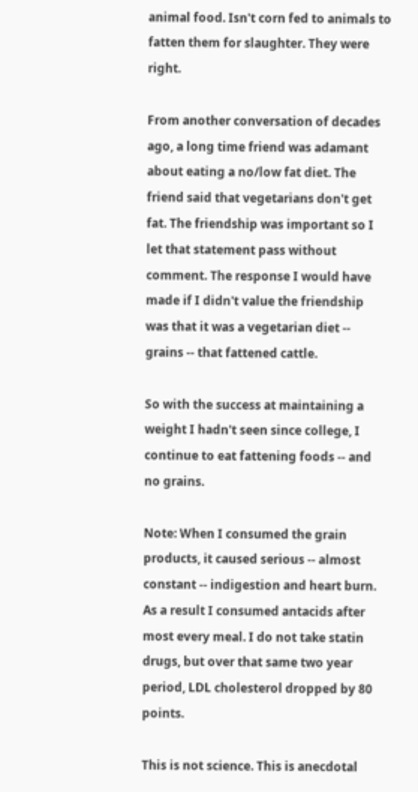animal food. Isn't corn fed to animals to fatten them for slaughter. They were right.

From another conversation of decades ago, a long time friend was adamant about eating a no/low fat diet. The friend said that vegetarians don't get fat. The friendship was important so I let that statement pass without comment. The response I would have made if I didn't value the friendship was that it was a vegetarian diet -- grains -- that fattened cattle.

So with the success at maintaining a weight I hadn't seen since college, I continue to eat fattening foods -- and no grains.

Note: When I consumed the grain products, it caused serious -- almost constant -- indigestion and heart burn. As a result I consumed antacids after most every meal. I do not take statin drugs, but over that same two year period, LDL cholesterol dropped by 80 points.

This is not science. This is anecdotal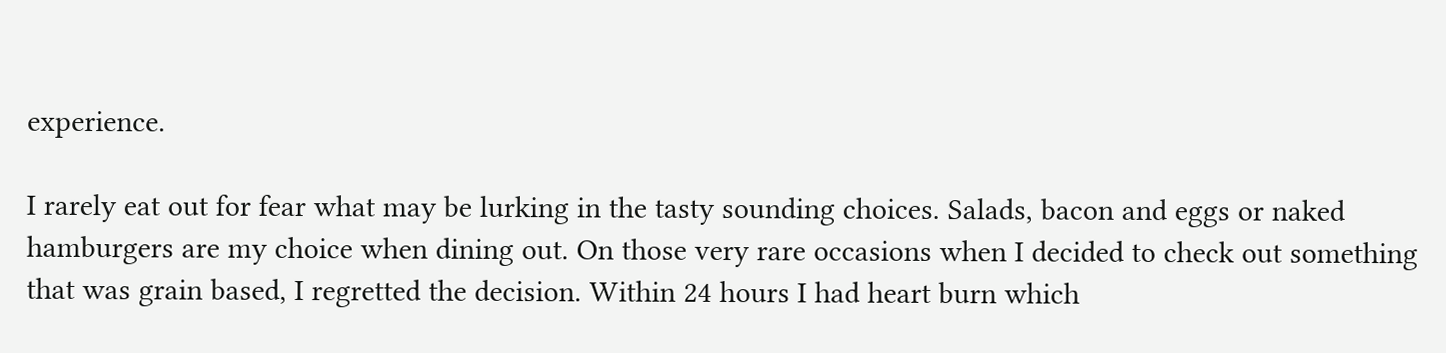experience.

I rarely eat out for fear what may be lurking in the tasty sounding choices. Salads, bacon and eggs or naked hamburgers are my choice when dining out. On those very rare occasions when I decided to check out something that was grain based, I regretted the decision. Within 24 hours I had heart burn which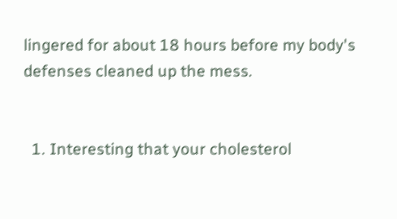lingered for about 18 hours before my body's defenses cleaned up the mess.


  1. Interesting that your cholesterol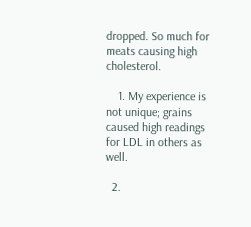dropped. So much for meats causing high cholesterol.

    1. My experience is not unique; grains caused high readings for LDL in others as well.

  2.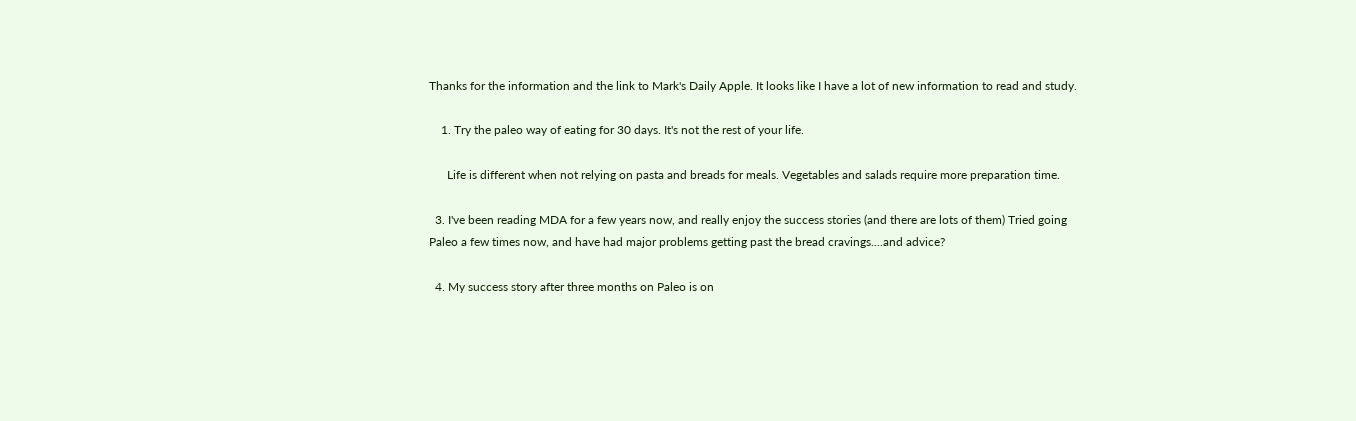Thanks for the information and the link to Mark's Daily Apple. It looks like I have a lot of new information to read and study.

    1. Try the paleo way of eating for 30 days. It's not the rest of your life.

      Life is different when not relying on pasta and breads for meals. Vegetables and salads require more preparation time.

  3. I've been reading MDA for a few years now, and really enjoy the success stories (and there are lots of them) Tried going Paleo a few times now, and have had major problems getting past the bread cravings....and advice?

  4. My success story after three months on Paleo is on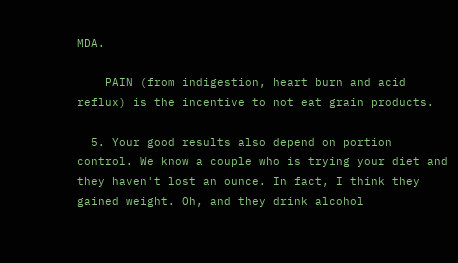MDA.

    PAIN (from indigestion, heart burn and acid reflux) is the incentive to not eat grain products.

  5. Your good results also depend on portion control. We know a couple who is trying your diet and they haven't lost an ounce. In fact, I think they gained weight. Oh, and they drink alcohol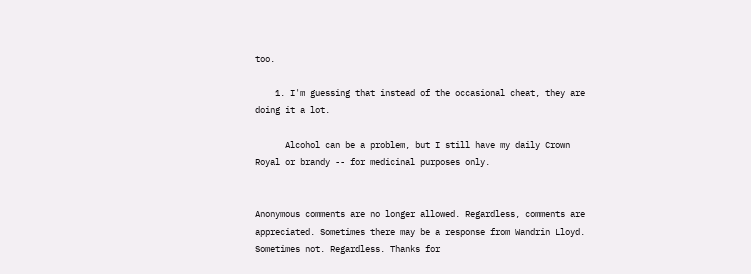too.

    1. I'm guessing that instead of the occasional cheat, they are doing it a lot.

      Alcohol can be a problem, but I still have my daily Crown Royal or brandy -- for medicinal purposes only.


Anonymous comments are no longer allowed. Regardless, comments are appreciated. Sometimes there may be a response from Wandrin Lloyd. Sometimes not. Regardless. Thanks for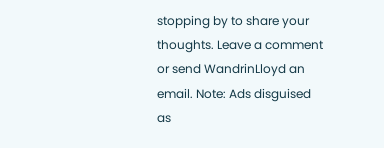stopping by to share your thoughts. Leave a comment or send WandrinLloyd an email. Note: Ads disguised as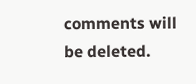comments will be deleted.